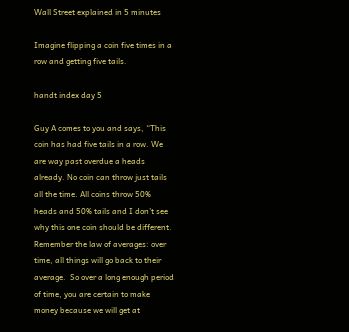Wall Street explained in 5 minutes

Imagine flipping a coin five times in a row and getting five tails.

handt index day 5

Guy A comes to you and says, “This coin has had five tails in a row. We are way past overdue a heads already. No coin can throw just tails all the time. All coins throw 50% heads and 50% tails and I don’t see why this one coin should be different. Remember the law of averages: over time, all things will go back to their average.  So over a long enough period of time, you are certain to make money because we will get at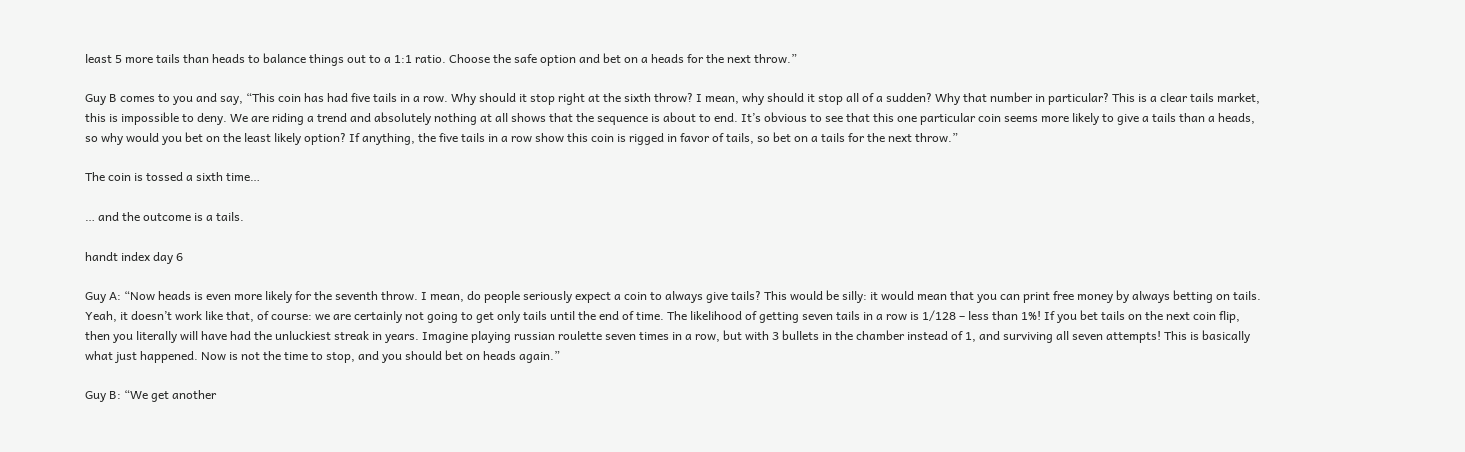least 5 more tails than heads to balance things out to a 1:1 ratio. Choose the safe option and bet on a heads for the next throw.”

Guy B comes to you and say, “This coin has had five tails in a row. Why should it stop right at the sixth throw? I mean, why should it stop all of a sudden? Why that number in particular? This is a clear tails market, this is impossible to deny. We are riding a trend and absolutely nothing at all shows that the sequence is about to end. It’s obvious to see that this one particular coin seems more likely to give a tails than a heads, so why would you bet on the least likely option? If anything, the five tails in a row show this coin is rigged in favor of tails, so bet on a tails for the next throw.”

The coin is tossed a sixth time…

… and the outcome is a tails.

handt index day 6

Guy A: “Now heads is even more likely for the seventh throw. I mean, do people seriously expect a coin to always give tails? This would be silly: it would mean that you can print free money by always betting on tails. Yeah, it doesn’t work like that, of course: we are certainly not going to get only tails until the end of time. The likelihood of getting seven tails in a row is 1/128 – less than 1%! If you bet tails on the next coin flip, then you literally will have had the unluckiest streak in years. Imagine playing russian roulette seven times in a row, but with 3 bullets in the chamber instead of 1, and surviving all seven attempts! This is basically what just happened. Now is not the time to stop, and you should bet on heads again.”

Guy B: “We get another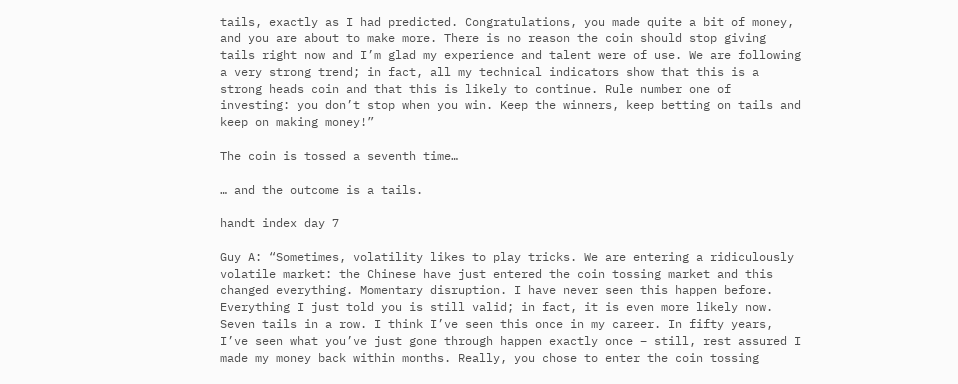tails, exactly as I had predicted. Congratulations, you made quite a bit of money, and you are about to make more. There is no reason the coin should stop giving tails right now and I’m glad my experience and talent were of use. We are following a very strong trend; in fact, all my technical indicators show that this is a strong heads coin and that this is likely to continue. Rule number one of investing: you don’t stop when you win. Keep the winners, keep betting on tails and keep on making money!”

The coin is tossed a seventh time…

… and the outcome is a tails.

handt index day 7

Guy A: “Sometimes, volatility likes to play tricks. We are entering a ridiculously volatile market: the Chinese have just entered the coin tossing market and this changed everything. Momentary disruption. I have never seen this happen before. Everything I just told you is still valid; in fact, it is even more likely now. Seven tails in a row. I think I’ve seen this once in my career. In fifty years, I’ve seen what you’ve just gone through happen exactly once – still, rest assured I made my money back within months. Really, you chose to enter the coin tossing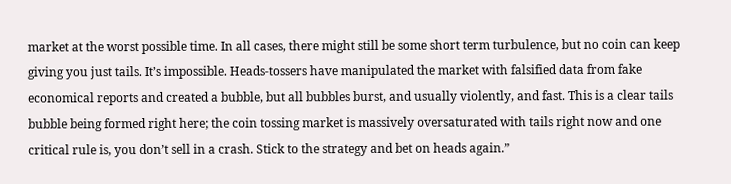market at the worst possible time. In all cases, there might still be some short term turbulence, but no coin can keep giving you just tails. It’s impossible. Heads-tossers have manipulated the market with falsified data from fake economical reports and created a bubble, but all bubbles burst, and usually violently, and fast. This is a clear tails bubble being formed right here; the coin tossing market is massively oversaturated with tails right now and one critical rule is, you don’t sell in a crash. Stick to the strategy and bet on heads again.”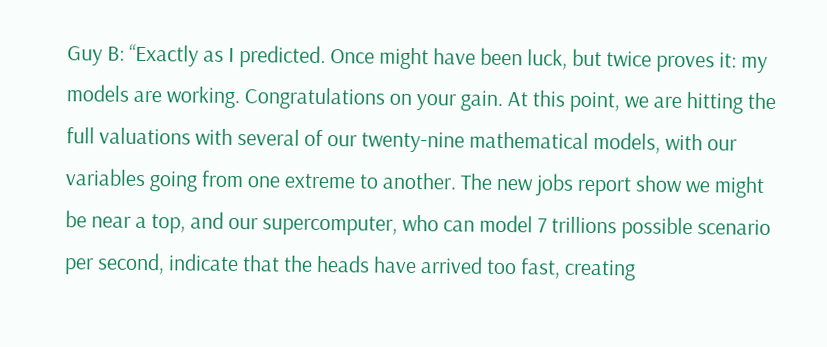Guy B: “Exactly as I predicted. Once might have been luck, but twice proves it: my models are working. Congratulations on your gain. At this point, we are hitting the full valuations with several of our twenty-nine mathematical models, with our variables going from one extreme to another. The new jobs report show we might be near a top, and our supercomputer, who can model 7 trillions possible scenario per second, indicate that the heads have arrived too fast, creating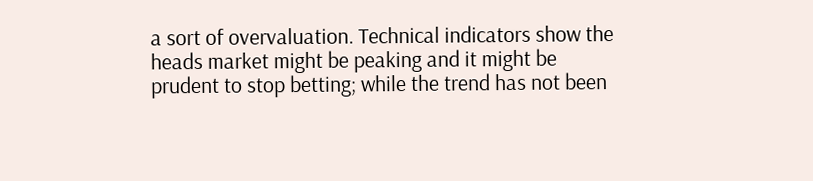a sort of overvaluation. Technical indicators show the heads market might be peaking and it might be prudent to stop betting; while the trend has not been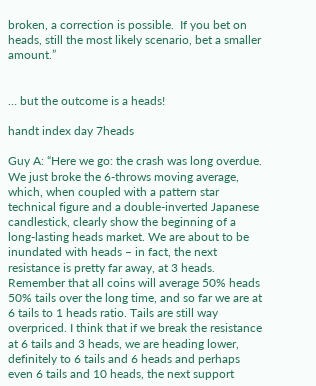broken, a correction is possible.  If you bet on heads, still the most likely scenario, bet a smaller amount.”


… but the outcome is a heads!

handt index day 7heads

Guy A: “Here we go: the crash was long overdue. We just broke the 6-throws moving average, which, when coupled with a pattern star technical figure and a double-inverted Japanese candlestick, clearly show the beginning of a long-lasting heads market. We are about to be inundated with heads – in fact, the next resistance is pretty far away, at 3 heads. Remember that all coins will average 50% heads 50% tails over the long time, and so far we are at 6 tails to 1 heads ratio. Tails are still way overpriced. I think that if we break the resistance at 6 tails and 3 heads, we are heading lower, definitely to 6 tails and 6 heads and perhaps even 6 tails and 10 heads, the next support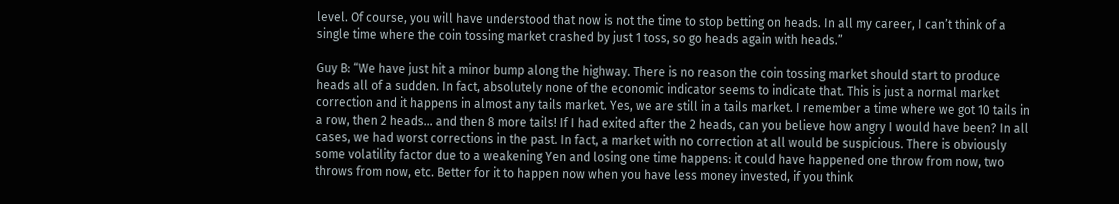level. Of course, you will have understood that now is not the time to stop betting on heads. In all my career, I can’t think of a single time where the coin tossing market crashed by just 1 toss, so go heads again with heads.”

Guy B: “We have just hit a minor bump along the highway. There is no reason the coin tossing market should start to produce heads all of a sudden. In fact, absolutely none of the economic indicator seems to indicate that. This is just a normal market correction and it happens in almost any tails market. Yes, we are still in a tails market. I remember a time where we got 10 tails in a row, then 2 heads… and then 8 more tails! If I had exited after the 2 heads, can you believe how angry I would have been? In all cases, we had worst corrections in the past. In fact, a market with no correction at all would be suspicious. There is obviously some volatility factor due to a weakening Yen and losing one time happens: it could have happened one throw from now, two throws from now, etc. Better for it to happen now when you have less money invested, if you think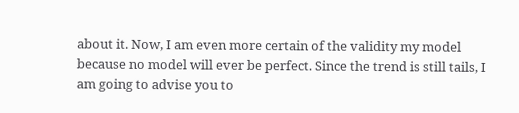about it. Now, I am even more certain of the validity my model because no model will ever be perfect. Since the trend is still tails, I am going to advise you to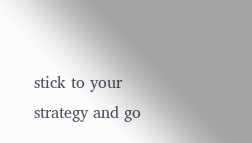stick to your strategy and go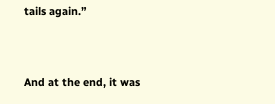tails again.”


And at the end, it was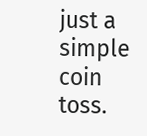just a simple coin toss.